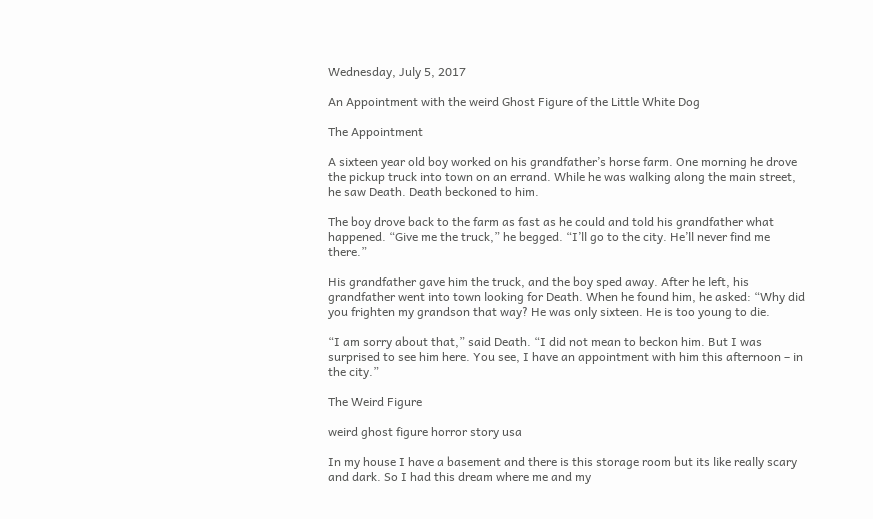Wednesday, July 5, 2017

An Appointment with the weird Ghost Figure of the Little White Dog

The Appointment

A sixteen year old boy worked on his grandfather’s horse farm. One morning he drove the pickup truck into town on an errand. While he was walking along the main street, he saw Death. Death beckoned to him.

The boy drove back to the farm as fast as he could and told his grandfather what happened. “Give me the truck,” he begged. “I’ll go to the city. He’ll never find me there.”

His grandfather gave him the truck, and the boy sped away. After he left, his grandfather went into town looking for Death. When he found him, he asked: “Why did you frighten my grandson that way? He was only sixteen. He is too young to die.

“I am sorry about that,” said Death. “I did not mean to beckon him. But I was surprised to see him here. You see, I have an appointment with him this afternoon – in the city.”

The Weird Figure

weird ghost figure horror story usa

In my house I have a basement and there is this storage room but its like really scary and dark. So I had this dream where me and my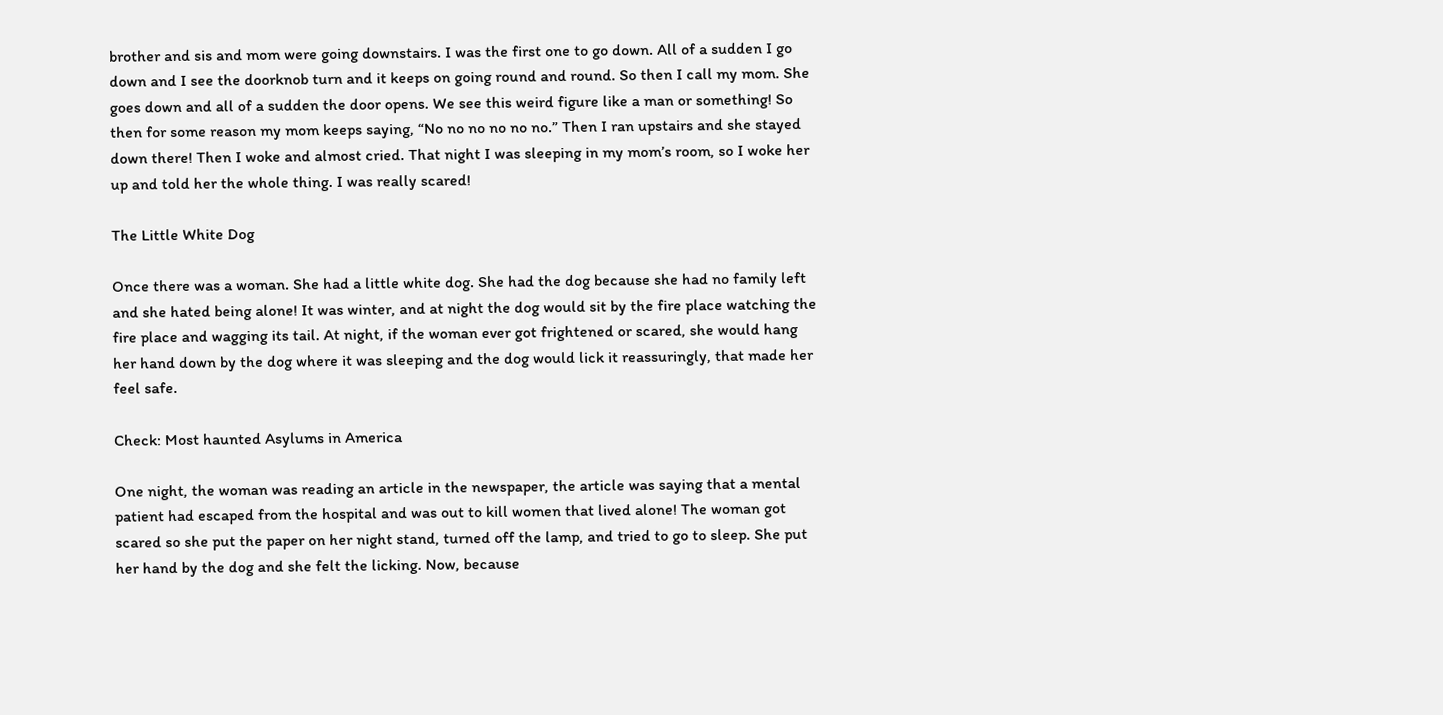brother and sis and mom were going downstairs. I was the first one to go down. All of a sudden I go down and I see the doorknob turn and it keeps on going round and round. So then I call my mom. She goes down and all of a sudden the door opens. We see this weird figure like a man or something! So then for some reason my mom keeps saying, “No no no no no no.” Then I ran upstairs and she stayed down there! Then I woke and almost cried. That night I was sleeping in my mom’s room, so I woke her up and told her the whole thing. I was really scared!

The Little White Dog

Once there was a woman. She had a little white dog. She had the dog because she had no family left and she hated being alone! It was winter, and at night the dog would sit by the fire place watching the fire place and wagging its tail. At night, if the woman ever got frightened or scared, she would hang her hand down by the dog where it was sleeping and the dog would lick it reassuringly, that made her feel safe.

Check: Most haunted Asylums in America

One night, the woman was reading an article in the newspaper, the article was saying that a mental patient had escaped from the hospital and was out to kill women that lived alone! The woman got scared so she put the paper on her night stand, turned off the lamp, and tried to go to sleep. She put her hand by the dog and she felt the licking. Now, because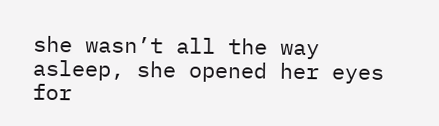she wasn’t all the way asleep, she opened her eyes for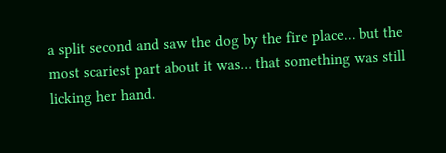a split second and saw the dog by the fire place… but the most scariest part about it was… that something was still licking her hand.